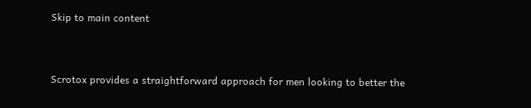Skip to main content


Scrotox provides a straightforward approach for men looking to better the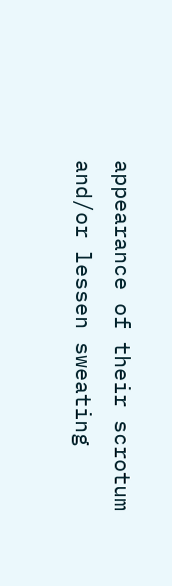appearance of their scrotum and/or lessen sweating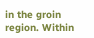in the groin region. Within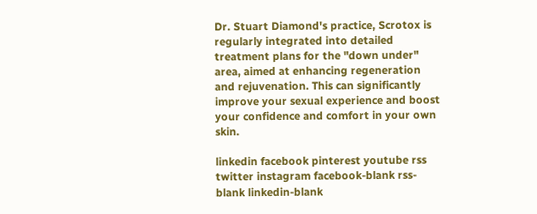Dr. Stuart Diamond's practice, Scrotox is regularly integrated into detailed treatment plans for the "down under" area, aimed at enhancing regeneration and rejuvenation. This can significantly improve your sexual experience and boost your confidence and comfort in your own skin.

linkedin facebook pinterest youtube rss twitter instagram facebook-blank rss-blank linkedin-blank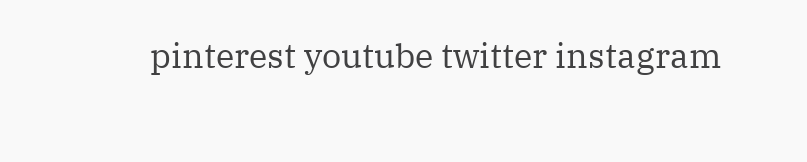pinterest youtube twitter instagram